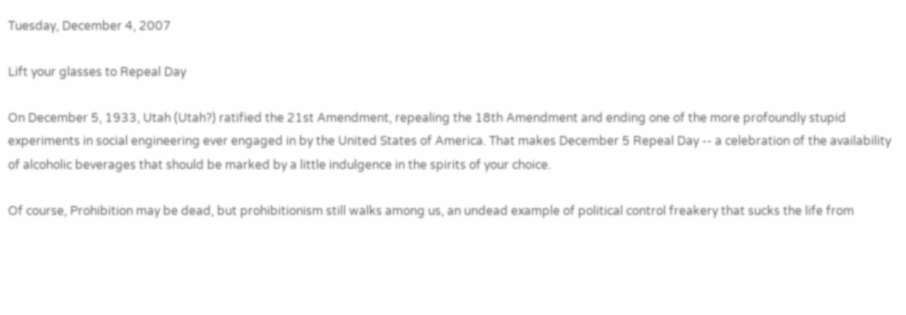Tuesday, December 4, 2007

Lift your glasses to Repeal Day

On December 5, 1933, Utah (Utah?) ratified the 21st Amendment, repealing the 18th Amendment and ending one of the more profoundly stupid experiments in social engineering ever engaged in by the United States of America. That makes December 5 Repeal Day -- a celebration of the availability of alcoholic beverages that should be marked by a little indulgence in the spirits of your choice.

Of course, Prohibition may be dead, but prohibitionism still walks among us, an undead example of political control freakery that sucks the life from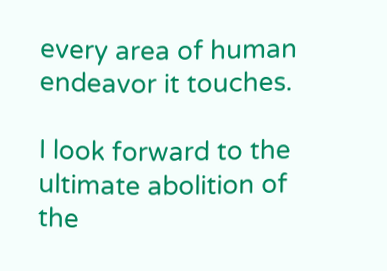every area of human endeavor it touches.

I look forward to the ultimate abolition of the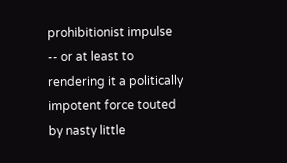prohibitionist impulse -- or at least to rendering it a politically impotent force touted by nasty little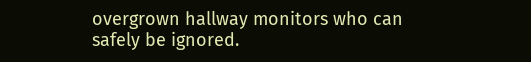overgrown hallway monitors who can safely be ignored.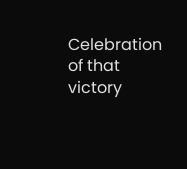Celebration of that victory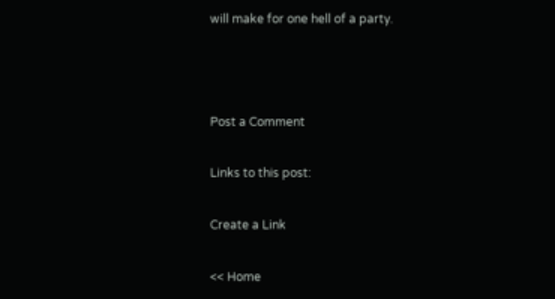will make for one hell of a party.



Post a Comment

Links to this post:

Create a Link

<< Home